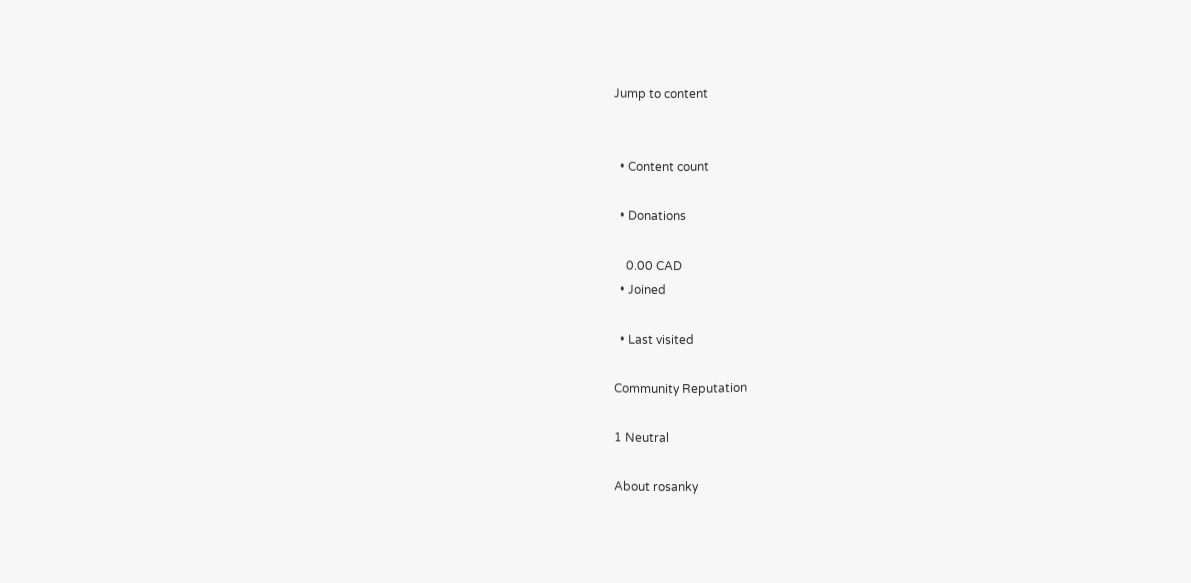Jump to content


  • Content count

  • Donations

    0.00 CAD
  • Joined

  • Last visited

Community Reputation

1 Neutral

About rosanky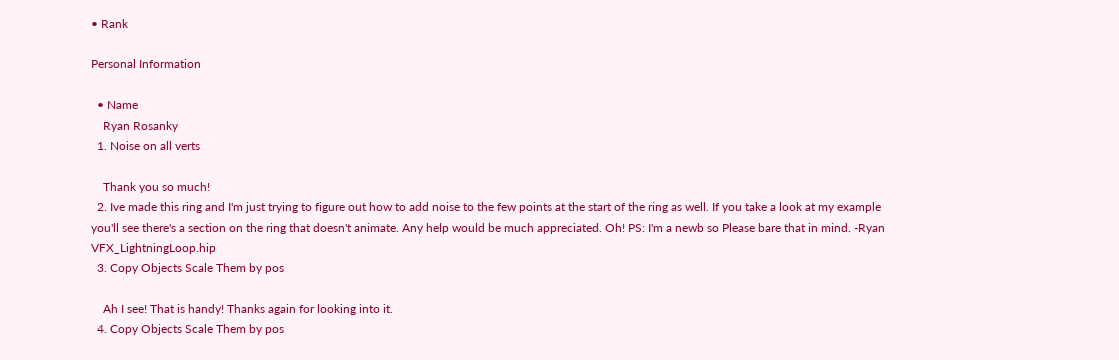• Rank

Personal Information

  • Name
    Ryan Rosanky
  1. Noise on all verts

    Thank you so much!
  2. Ive made this ring and I'm just trying to figure out how to add noise to the few points at the start of the ring as well. If you take a look at my example you'll see there's a section on the ring that doesn't animate. Any help would be much appreciated. Oh! PS: I'm a newb so Please bare that in mind. -Ryan VFX_LightningLoop.hip
  3. Copy Objects Scale Them by pos

    Ah I see! That is handy! Thanks again for looking into it.
  4. Copy Objects Scale Them by pos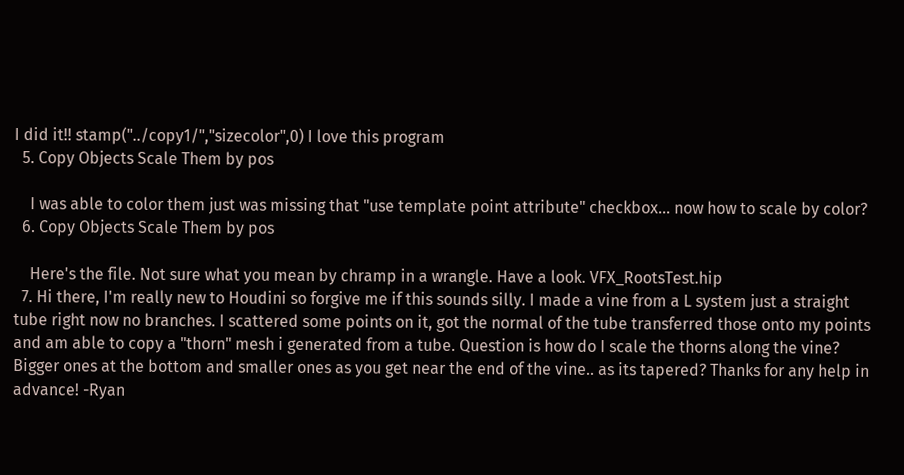I did it!! stamp("../copy1/","sizecolor",0) I love this program
  5. Copy Objects Scale Them by pos

    I was able to color them just was missing that "use template point attribute" checkbox... now how to scale by color?
  6. Copy Objects Scale Them by pos

    Here's the file. Not sure what you mean by chramp in a wrangle. Have a look. VFX_RootsTest.hip
  7. Hi there, I'm really new to Houdini so forgive me if this sounds silly. I made a vine from a L system just a straight tube right now no branches. I scattered some points on it, got the normal of the tube transferred those onto my points and am able to copy a "thorn" mesh i generated from a tube. Question is how do I scale the thorns along the vine? Bigger ones at the bottom and smaller ones as you get near the end of the vine.. as its tapered? Thanks for any help in advance! -Ryan